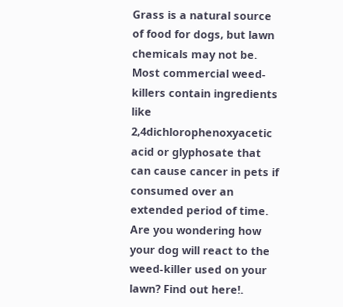Grass is a natural source of food for dogs, but lawn chemicals may not be. Most commercial weed-killers contain ingredients like 2,4dichlorophenoxyacetic acid or glyphosate that can cause cancer in pets if consumed over an extended period of time. Are you wondering how your dog will react to the weed-killer used on your lawn? Find out here!.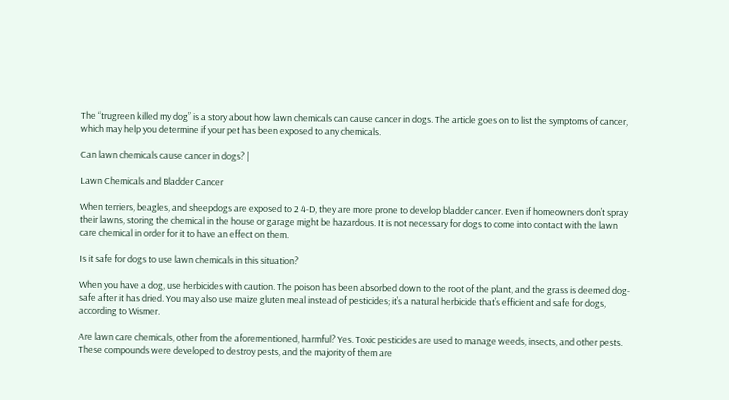The “trugreen killed my dog” is a story about how lawn chemicals can cause cancer in dogs. The article goes on to list the symptoms of cancer, which may help you determine if your pet has been exposed to any chemicals.

Can lawn chemicals cause cancer in dogs? |

Lawn Chemicals and Bladder Cancer

When terriers, beagles, and sheepdogs are exposed to 2 4-D, they are more prone to develop bladder cancer. Even if homeowners don’t spray their lawns, storing the chemical in the house or garage might be hazardous. It is not necessary for dogs to come into contact with the lawn care chemical in order for it to have an effect on them.

Is it safe for dogs to use lawn chemicals in this situation?

When you have a dog, use herbicides with caution. The poison has been absorbed down to the root of the plant, and the grass is deemed dog-safe after it has dried. You may also use maize gluten meal instead of pesticides; it’s a natural herbicide that’s efficient and safe for dogs, according to Wismer.

Are lawn care chemicals, other from the aforementioned, harmful? Yes. Toxic pesticides are used to manage weeds, insects, and other pests. These compounds were developed to destroy pests, and the majority of them are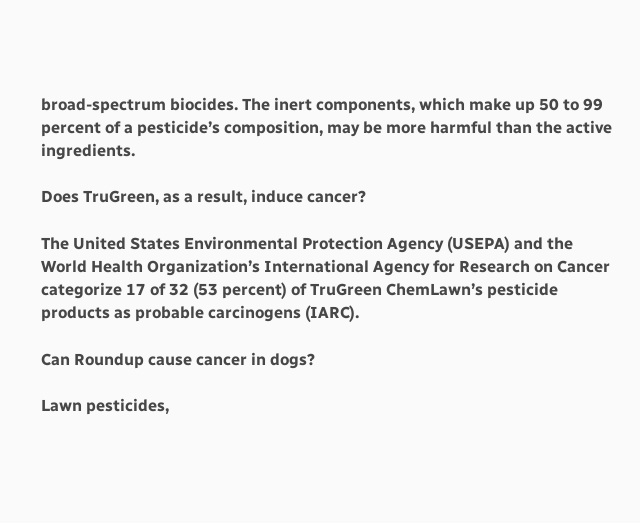broad-spectrum biocides. The inert components, which make up 50 to 99 percent of a pesticide’s composition, may be more harmful than the active ingredients.

Does TruGreen, as a result, induce cancer?

The United States Environmental Protection Agency (USEPA) and the World Health Organization’s International Agency for Research on Cancer categorize 17 of 32 (53 percent) of TruGreen ChemLawn’s pesticide products as probable carcinogens (IARC).

Can Roundup cause cancer in dogs?

Lawn pesticides,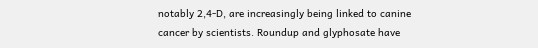notably 2,4-D, are increasingly being linked to canine cancer by scientists. Roundup and glyphosate have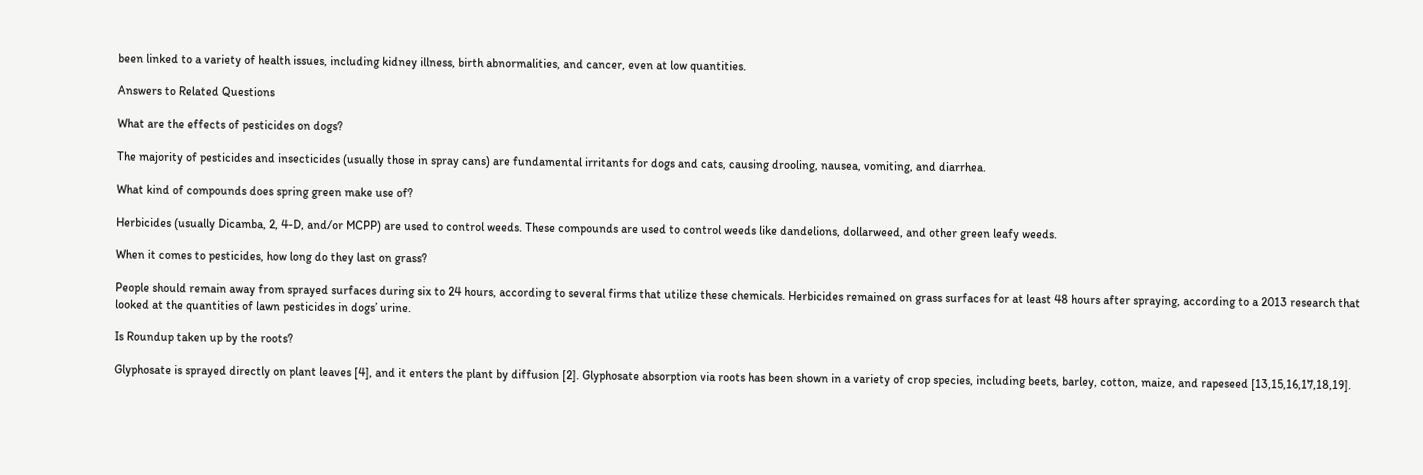been linked to a variety of health issues, including kidney illness, birth abnormalities, and cancer, even at low quantities.

Answers to Related Questions

What are the effects of pesticides on dogs?

The majority of pesticides and insecticides (usually those in spray cans) are fundamental irritants for dogs and cats, causing drooling, nausea, vomiting, and diarrhea.

What kind of compounds does spring green make use of?

Herbicides (usually Dicamba, 2, 4-D, and/or MCPP) are used to control weeds. These compounds are used to control weeds like dandelions, dollarweed, and other green leafy weeds.

When it comes to pesticides, how long do they last on grass?

People should remain away from sprayed surfaces during six to 24 hours, according to several firms that utilize these chemicals. Herbicides remained on grass surfaces for at least 48 hours after spraying, according to a 2013 research that looked at the quantities of lawn pesticides in dogs’ urine.

Is Roundup taken up by the roots?

Glyphosate is sprayed directly on plant leaves [4], and it enters the plant by diffusion [2]. Glyphosate absorption via roots has been shown in a variety of crop species, including beets, barley, cotton, maize, and rapeseed [13,15,16,17,18,19].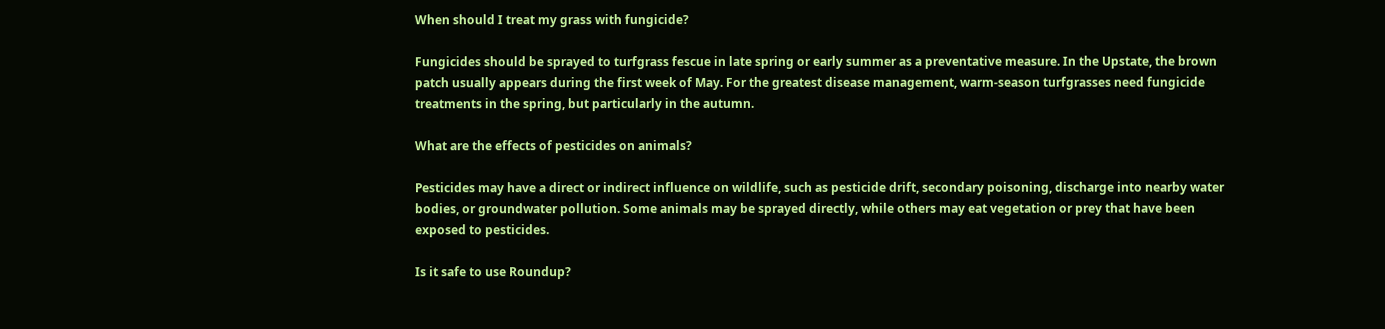When should I treat my grass with fungicide?

Fungicides should be sprayed to turfgrass fescue in late spring or early summer as a preventative measure. In the Upstate, the brown patch usually appears during the first week of May. For the greatest disease management, warm-season turfgrasses need fungicide treatments in the spring, but particularly in the autumn.

What are the effects of pesticides on animals?

Pesticides may have a direct or indirect influence on wildlife, such as pesticide drift, secondary poisoning, discharge into nearby water bodies, or groundwater pollution. Some animals may be sprayed directly, while others may eat vegetation or prey that have been exposed to pesticides.

Is it safe to use Roundup?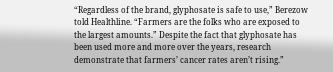“Regardless of the brand, glyphosate is safe to use,” Berezow told Healthline. “Farmers are the folks who are exposed to the largest amounts.” Despite the fact that glyphosate has been used more and more over the years, research demonstrate that farmers’ cancer rates aren’t rising.”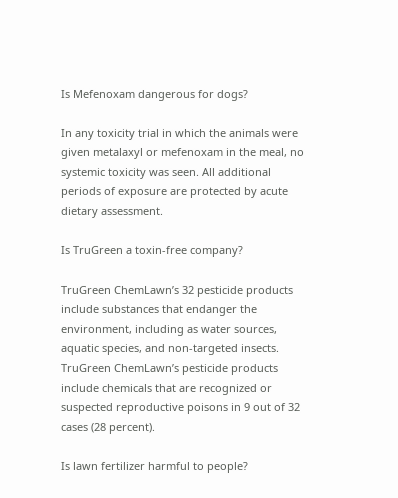Is Mefenoxam dangerous for dogs?

In any toxicity trial in which the animals were given metalaxyl or mefenoxam in the meal, no systemic toxicity was seen. All additional periods of exposure are protected by acute dietary assessment.

Is TruGreen a toxin-free company?

TruGreen ChemLawn’s 32 pesticide products include substances that endanger the environment, including as water sources, aquatic species, and non-targeted insects. TruGreen ChemLawn’s pesticide products include chemicals that are recognized or suspected reproductive poisons in 9 out of 32 cases (28 percent).

Is lawn fertilizer harmful to people?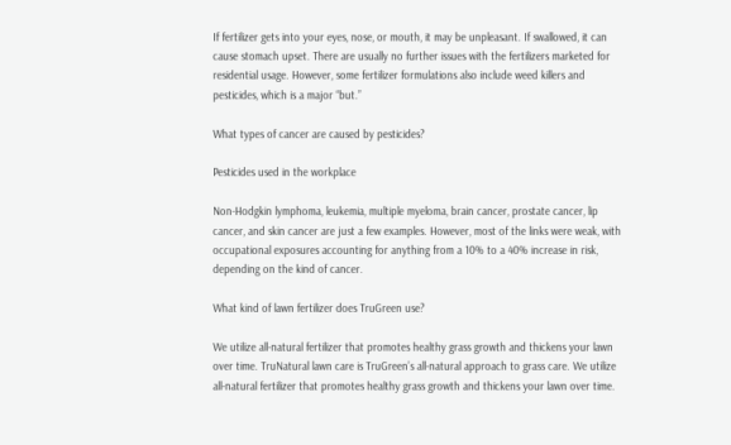If fertilizer gets into your eyes, nose, or mouth, it may be unpleasant. If swallowed, it can cause stomach upset. There are usually no further issues with the fertilizers marketed for residential usage. However, some fertilizer formulations also include weed killers and pesticides, which is a major “but.”

What types of cancer are caused by pesticides?

Pesticides used in the workplace

Non-Hodgkin lymphoma, leukemia, multiple myeloma, brain cancer, prostate cancer, lip cancer, and skin cancer are just a few examples. However, most of the links were weak, with occupational exposures accounting for anything from a 10% to a 40% increase in risk, depending on the kind of cancer.

What kind of lawn fertilizer does TruGreen use?

We utilize all-natural fertilizer that promotes healthy grass growth and thickens your lawn over time. TruNatural lawn care is TruGreen’s all-natural approach to grass care. We utilize all-natural fertilizer that promotes healthy grass growth and thickens your lawn over time.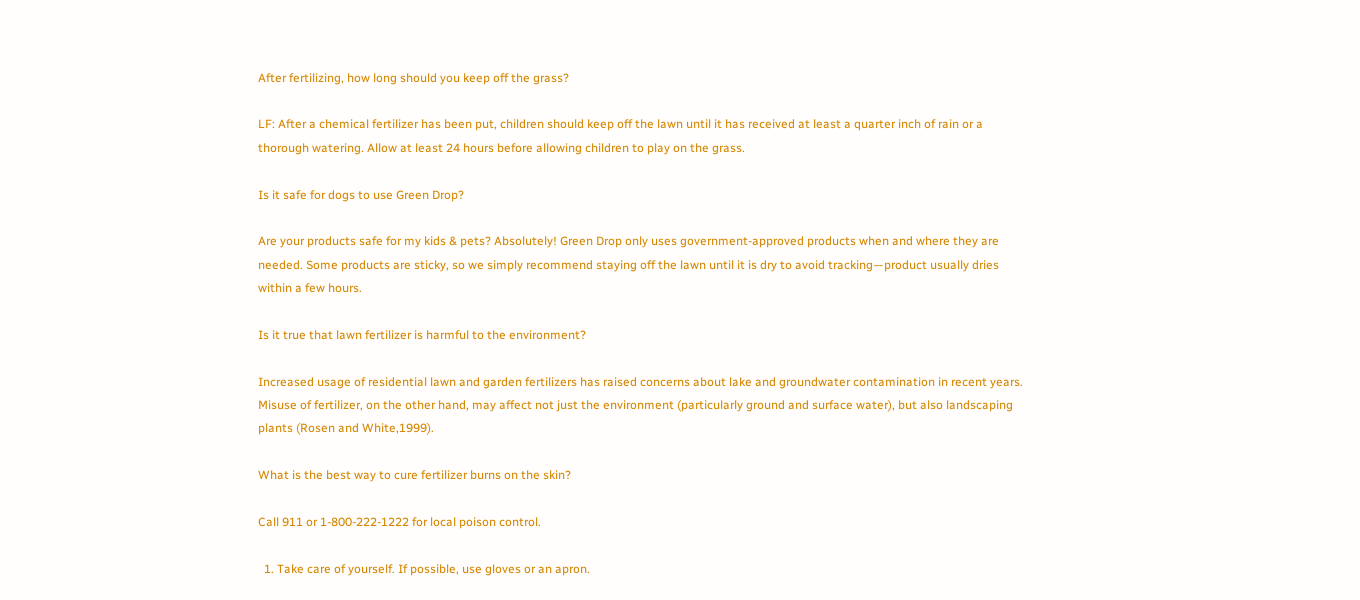After fertilizing, how long should you keep off the grass?

LF: After a chemical fertilizer has been put, children should keep off the lawn until it has received at least a quarter inch of rain or a thorough watering. Allow at least 24 hours before allowing children to play on the grass.

Is it safe for dogs to use Green Drop?

Are your products safe for my kids & pets? Absolutely! Green Drop only uses government-approved products when and where they are needed. Some products are sticky, so we simply recommend staying off the lawn until it is dry to avoid tracking—product usually dries within a few hours.

Is it true that lawn fertilizer is harmful to the environment?

Increased usage of residential lawn and garden fertilizers has raised concerns about lake and groundwater contamination in recent years. Misuse of fertilizer, on the other hand, may affect not just the environment (particularly ground and surface water), but also landscaping plants (Rosen and White,1999).

What is the best way to cure fertilizer burns on the skin?

Call 911 or 1-800-222-1222 for local poison control.

  1. Take care of yourself. If possible, use gloves or an apron.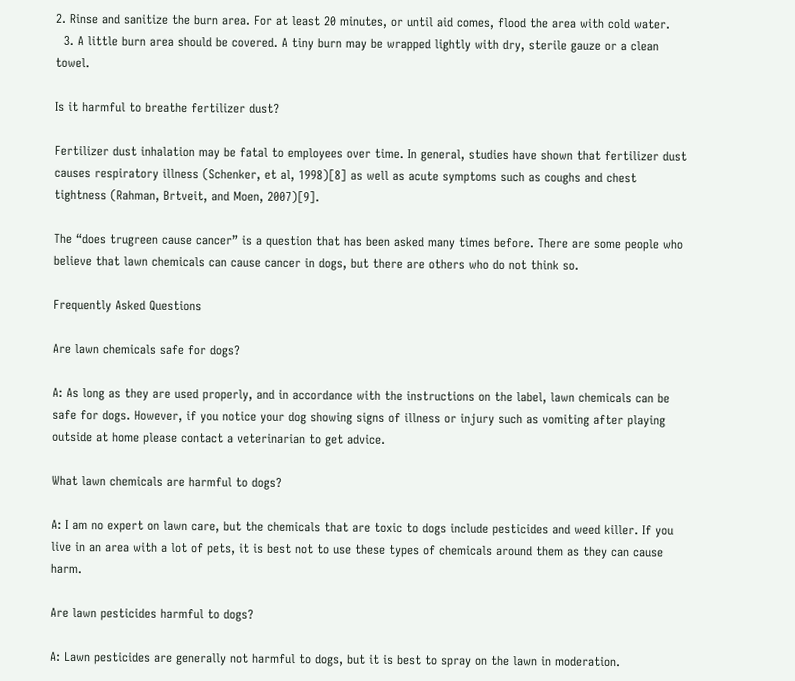2. Rinse and sanitize the burn area. For at least 20 minutes, or until aid comes, flood the area with cold water.
  3. A little burn area should be covered. A tiny burn may be wrapped lightly with dry, sterile gauze or a clean towel.

Is it harmful to breathe fertilizer dust?

Fertilizer dust inhalation may be fatal to employees over time. In general, studies have shown that fertilizer dust causes respiratory illness (Schenker, et al, 1998)[8] as well as acute symptoms such as coughs and chest tightness (Rahman, Brtveit, and Moen, 2007)[9].

The “does trugreen cause cancer” is a question that has been asked many times before. There are some people who believe that lawn chemicals can cause cancer in dogs, but there are others who do not think so.

Frequently Asked Questions

Are lawn chemicals safe for dogs?

A: As long as they are used properly, and in accordance with the instructions on the label, lawn chemicals can be safe for dogs. However, if you notice your dog showing signs of illness or injury such as vomiting after playing outside at home please contact a veterinarian to get advice.

What lawn chemicals are harmful to dogs?

A: I am no expert on lawn care, but the chemicals that are toxic to dogs include pesticides and weed killer. If you live in an area with a lot of pets, it is best not to use these types of chemicals around them as they can cause harm.

Are lawn pesticides harmful to dogs?

A: Lawn pesticides are generally not harmful to dogs, but it is best to spray on the lawn in moderation.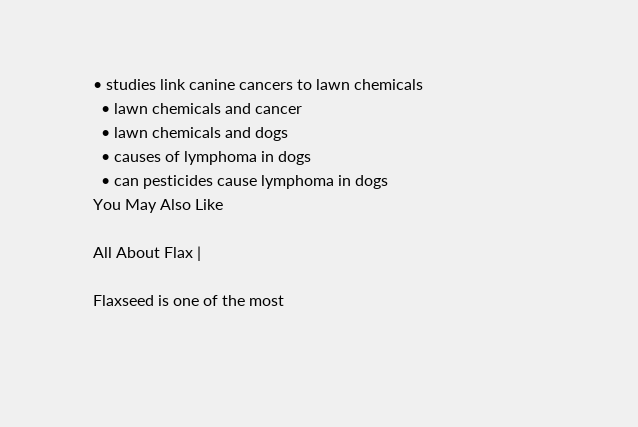• studies link canine cancers to lawn chemicals
  • lawn chemicals and cancer
  • lawn chemicals and dogs
  • causes of lymphoma in dogs
  • can pesticides cause lymphoma in dogs
You May Also Like

All About Flax |

Flaxseed is one of the most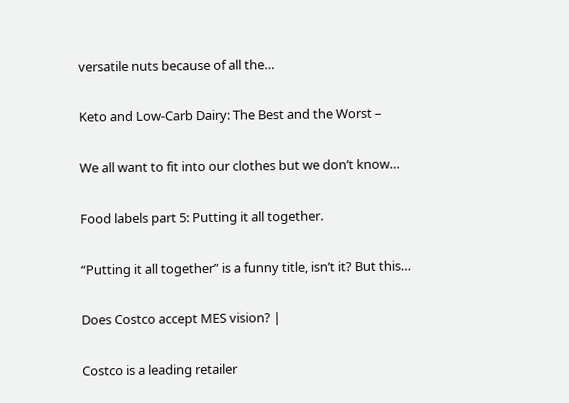versatile nuts because of all the…

Keto and Low-Carb Dairy: The Best and the Worst –

We all want to fit into our clothes but we don’t know…

Food labels part 5: Putting it all together.

“Putting it all together” is a funny title, isn’t it? But this…

Does Costco accept MES vision? |

Costco is a leading retailer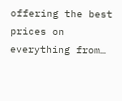offering the best prices on everything from…